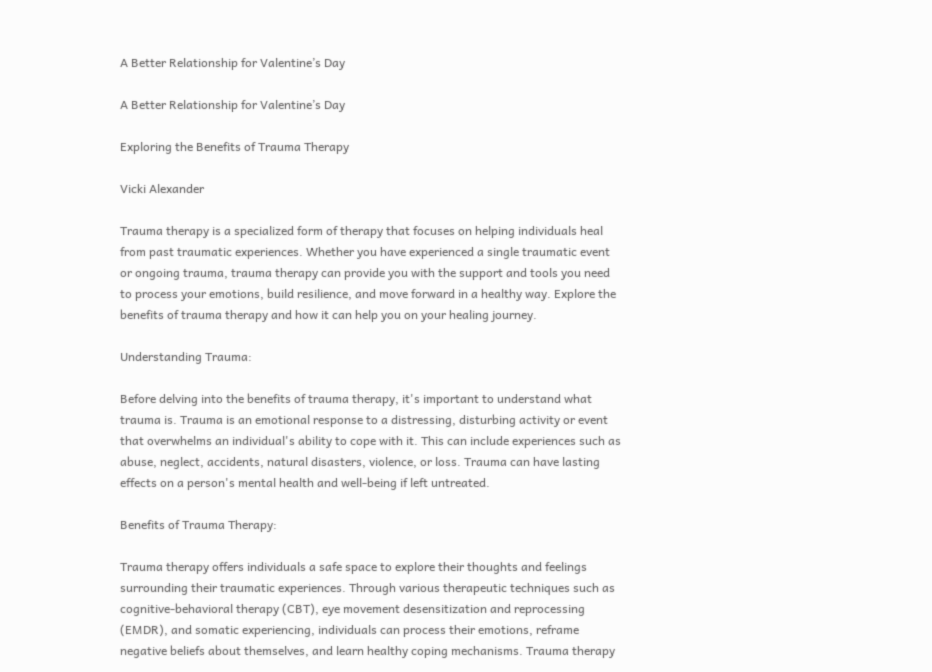A Better Relationship for Valentine’s Day

A Better Relationship for Valentine’s Day

Exploring the Benefits of Trauma Therapy

Vicki Alexander

Trauma therapy is a specialized form of therapy that focuses on helping individuals heal from past traumatic experiences. Whether you have experienced a single traumatic event or ongoing trauma, trauma therapy can provide you with the support and tools you need to process your emotions, build resilience, and move forward in a healthy way. Explore the benefits of trauma therapy and how it can help you on your healing journey.

Understanding Trauma:

Before delving into the benefits of trauma therapy, it's important to understand what trauma is. Trauma is an emotional response to a distressing, disturbing activity or event that overwhelms an individual's ability to cope with it. This can include experiences such as abuse, neglect, accidents, natural disasters, violence, or loss. Trauma can have lasting effects on a person's mental health and well-being if left untreated.

Benefits of Trauma Therapy:

Trauma therapy offers individuals a safe space to explore their thoughts and feelings surrounding their traumatic experiences. Through various therapeutic techniques such as cognitive-behavioral therapy (CBT), eye movement desensitization and reprocessing (EMDR), and somatic experiencing, individuals can process their emotions, reframe negative beliefs about themselves, and learn healthy coping mechanisms. Trauma therapy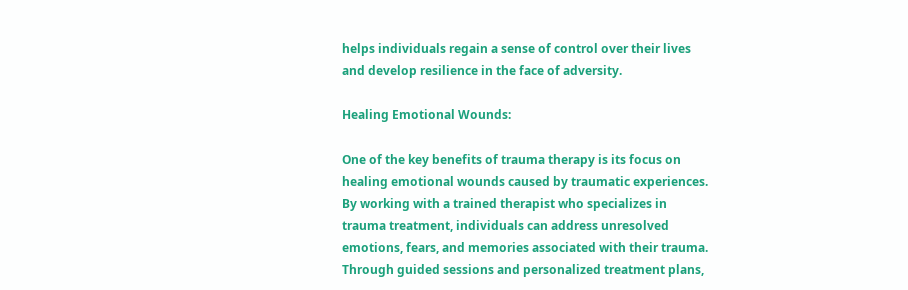helps individuals regain a sense of control over their lives and develop resilience in the face of adversity.

Healing Emotional Wounds:

One of the key benefits of trauma therapy is its focus on healing emotional wounds caused by traumatic experiences. By working with a trained therapist who specializes in trauma treatment, individuals can address unresolved emotions, fears, and memories associated with their trauma. Through guided sessions and personalized treatment plans,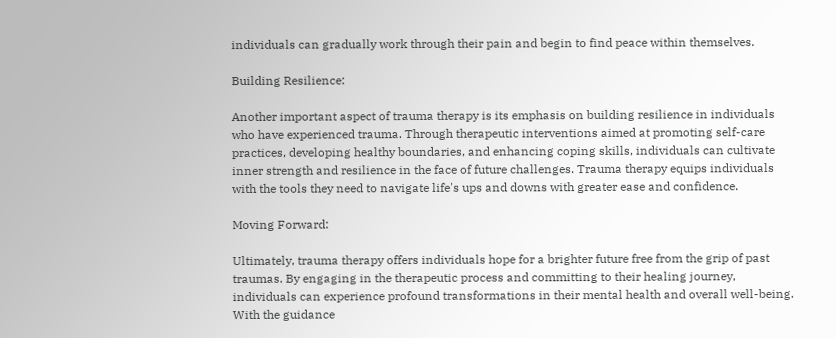individuals can gradually work through their pain and begin to find peace within themselves.

Building Resilience:

Another important aspect of trauma therapy is its emphasis on building resilience in individuals who have experienced trauma. Through therapeutic interventions aimed at promoting self-care practices, developing healthy boundaries, and enhancing coping skills, individuals can cultivate inner strength and resilience in the face of future challenges. Trauma therapy equips individuals with the tools they need to navigate life's ups and downs with greater ease and confidence.

Moving Forward:

Ultimately, trauma therapy offers individuals hope for a brighter future free from the grip of past traumas. By engaging in the therapeutic process and committing to their healing journey, individuals can experience profound transformations in their mental health and overall well-being. With the guidance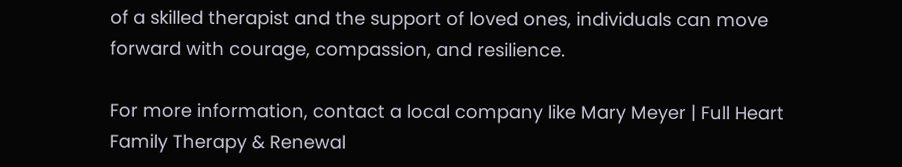of a skilled therapist and the support of loved ones, individuals can move forward with courage, compassion, and resilience.

For more information, contact a local company like Mary Meyer | Full Heart Family Therapy & Renewal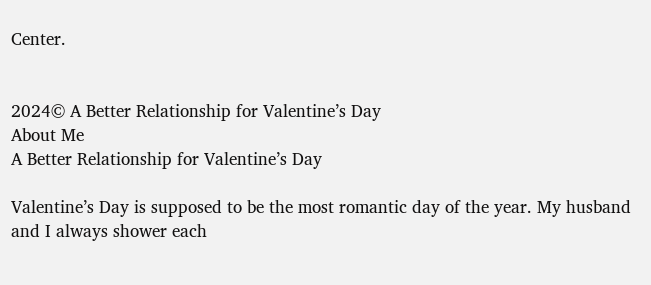Center.


2024© A Better Relationship for Valentine’s Day
About Me
A Better Relationship for Valentine’s Day

Valentine’s Day is supposed to be the most romantic day of the year. My husband and I always shower each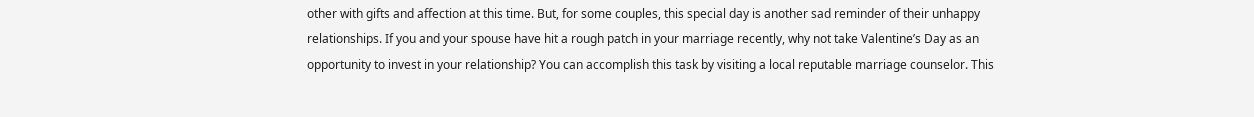other with gifts and affection at this time. But, for some couples, this special day is another sad reminder of their unhappy relationships. If you and your spouse have hit a rough patch in your marriage recently, why not take Valentine’s Day as an opportunity to invest in your relationship? You can accomplish this task by visiting a local reputable marriage counselor. This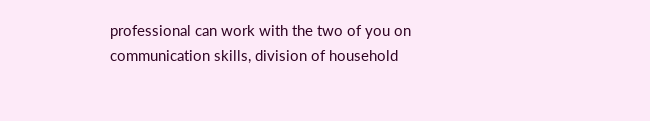professional can work with the two of you on communication skills, division of household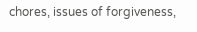chores, issues of forgiveness,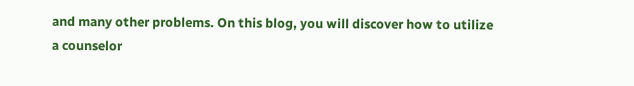and many other problems. On this blog, you will discover how to utilize a counselor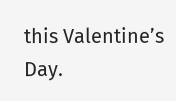this Valentine’s Day.